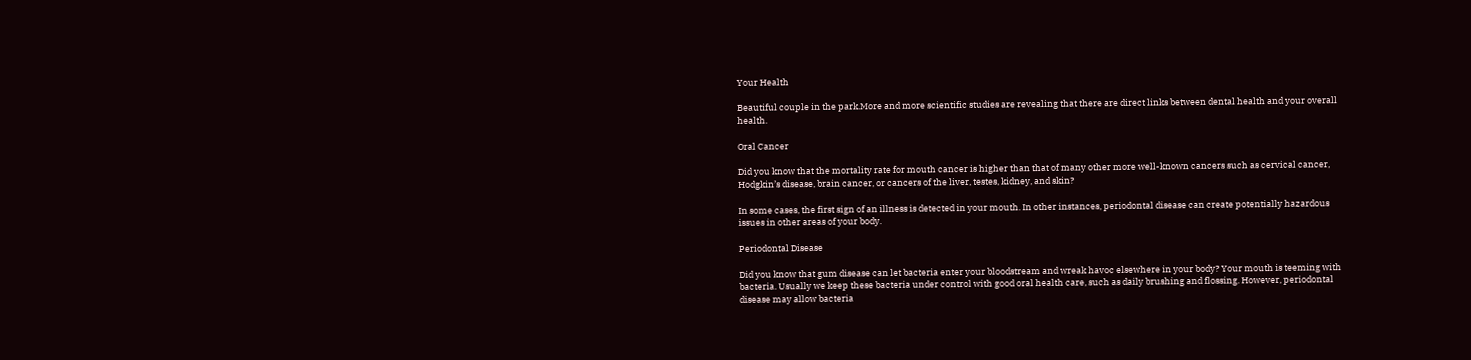Your Health

Beautiful couple in the park.More and more scientific studies are revealing that there are direct links between dental health and your overall health.

Oral Cancer

Did you know that the mortality rate for mouth cancer is higher than that of many other more well-known cancers such as cervical cancer, Hodgkin’s disease, brain cancer, or cancers of the liver, testes, kidney, and skin?

In some cases, the first sign of an illness is detected in your mouth. In other instances, periodontal disease can create potentially hazardous issues in other areas of your body.

Periodontal Disease

Did you know that gum disease can let bacteria enter your bloodstream and wreak havoc elsewhere in your body? Your mouth is teeming with bacteria. Usually we keep these bacteria under control with good oral health care, such as daily brushing and flossing. However, periodontal disease may allow bacteria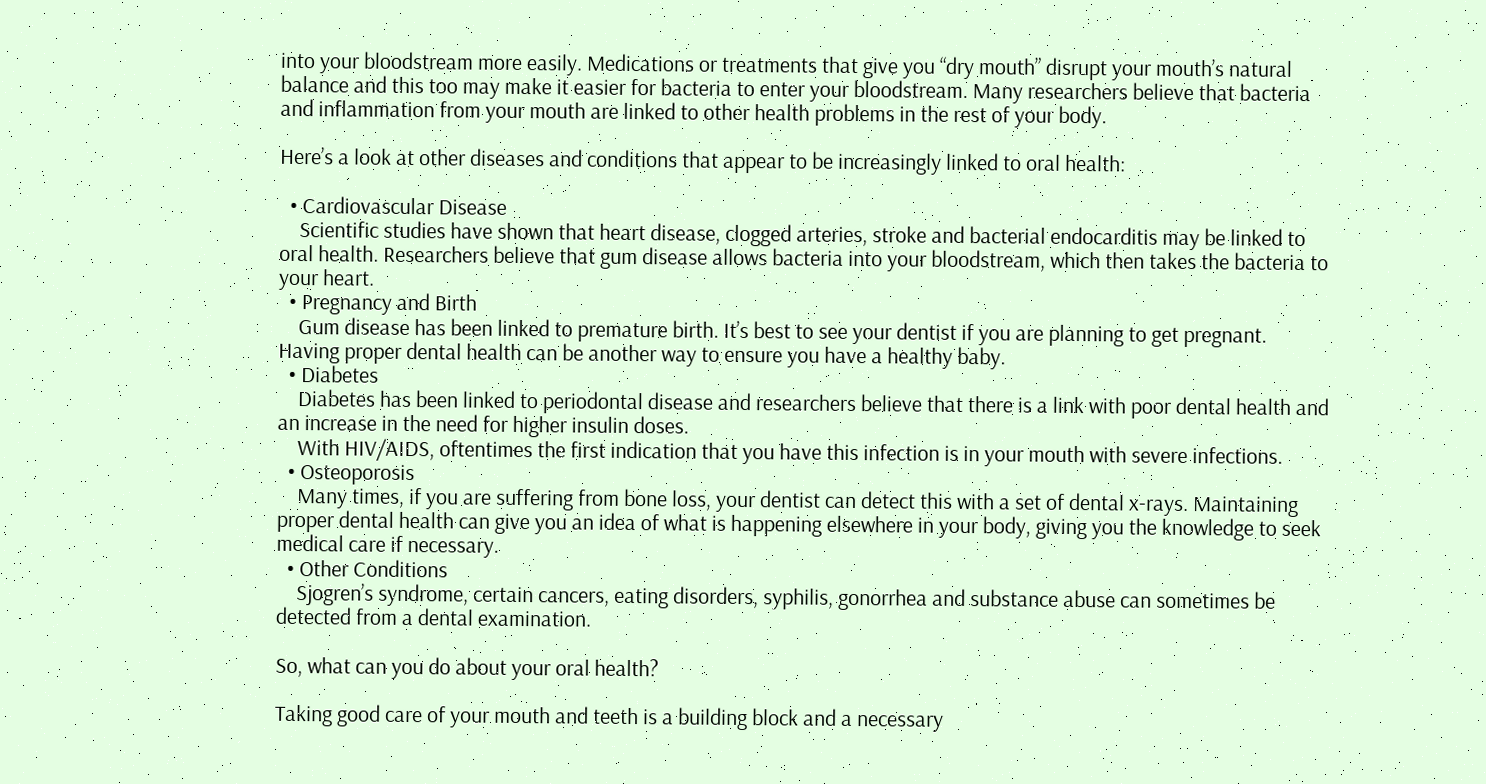into your bloodstream more easily. Medications or treatments that give you “dry mouth” disrupt your mouth’s natural balance and this too may make it easier for bacteria to enter your bloodstream. Many researchers believe that bacteria and inflammation from your mouth are linked to other health problems in the rest of your body.

Here’s a look at other diseases and conditions that appear to be increasingly linked to oral health:

  • Cardiovascular Disease
    Scientific studies have shown that heart disease, clogged arteries, stroke and bacterial endocarditis may be linked to oral health. Researchers believe that gum disease allows bacteria into your bloodstream, which then takes the bacteria to your heart.
  • Pregnancy and Birth
    Gum disease has been linked to premature birth. It’s best to see your dentist if you are planning to get pregnant. Having proper dental health can be another way to ensure you have a healthy baby.
  • Diabetes
    Diabetes has been linked to periodontal disease and researchers believe that there is a link with poor dental health and an increase in the need for higher insulin doses.
    With HIV/AIDS, oftentimes the first indication that you have this infection is in your mouth with severe infections.
  • Osteoporosis
    Many times, if you are suffering from bone loss, your dentist can detect this with a set of dental x-rays. Maintaining proper dental health can give you an idea of what is happening elsewhere in your body, giving you the knowledge to seek medical care if necessary.
  • Other Conditions
    Sjogren’s syndrome, certain cancers, eating disorders, syphilis, gonorrhea and substance abuse can sometimes be detected from a dental examination.

So, what can you do about your oral health?

Taking good care of your mouth and teeth is a building block and a necessary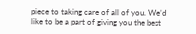piece to taking care of all of you. We’d like to be a part of giving you the best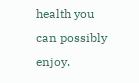health you can possibly enjoy.